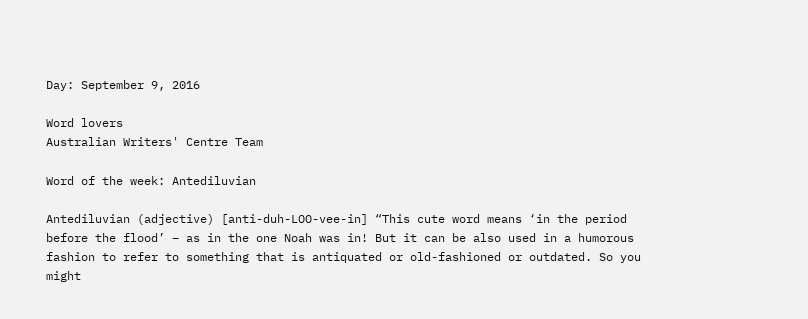Day: September 9, 2016

Word lovers
Australian Writers' Centre Team

Word of the week: Antediluvian

Antediluvian (adjective) [anti-duh-LOO-vee-in] “This cute word means ‘in the period before the flood’ – as in the one Noah was in! But it can be also used in a humorous fashion to refer to something that is antiquated or old-fashioned or outdated. So you might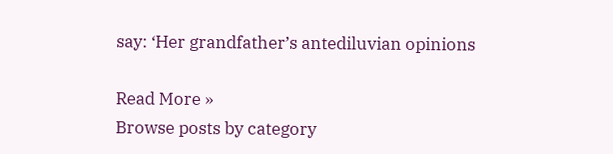say: ‘Her grandfather’s antediluvian opinions

Read More »
Browse posts by category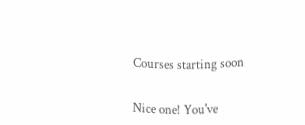Courses starting soon


Nice one! You've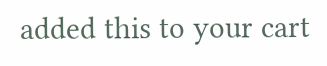added this to your cart